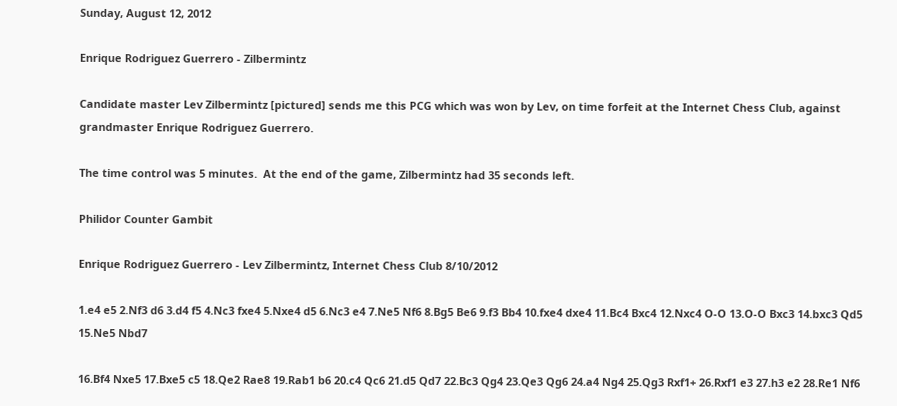Sunday, August 12, 2012

Enrique Rodriguez Guerrero - Zilbermintz

Candidate master Lev Zilbermintz [pictured] sends me this PCG which was won by Lev, on time forfeit at the Internet Chess Club, against grandmaster Enrique Rodriguez Guerrero.

The time control was 5 minutes.  At the end of the game, Zilbermintz had 35 seconds left.

Philidor Counter Gambit

Enrique Rodriguez Guerrero - Lev Zilbermintz, Internet Chess Club 8/10/2012

1.e4 e5 2.Nf3 d6 3.d4 f5 4.Nc3 fxe4 5.Nxe4 d5 6.Nc3 e4 7.Ne5 Nf6 8.Bg5 Be6 9.f3 Bb4 10.fxe4 dxe4 11.Bc4 Bxc4 12.Nxc4 O-O 13.O-O Bxc3 14.bxc3 Qd5 15.Ne5 Nbd7

16.Bf4 Nxe5 17.Bxe5 c5 18.Qe2 Rae8 19.Rab1 b6 20.c4 Qc6 21.d5 Qd7 22.Bc3 Qg4 23.Qe3 Qg6 24.a4 Ng4 25.Qg3 Rxf1+ 26.Rxf1 e3 27.h3 e2 28.Re1 Nf6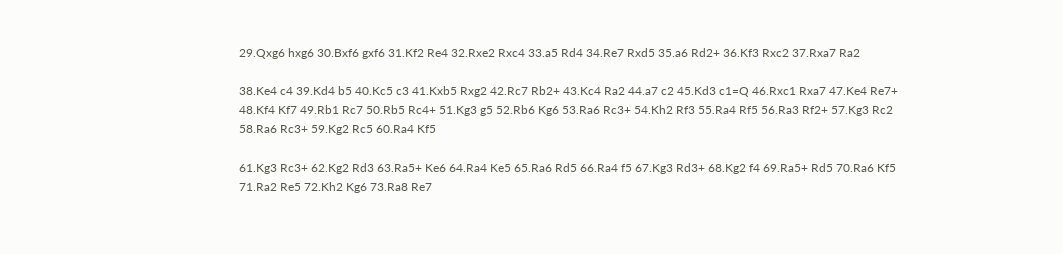29.Qxg6 hxg6 30.Bxf6 gxf6 31.Kf2 Re4 32.Rxe2 Rxc4 33.a5 Rd4 34.Re7 Rxd5 35.a6 Rd2+ 36.Kf3 Rxc2 37.Rxa7 Ra2

38.Ke4 c4 39.Kd4 b5 40.Kc5 c3 41.Kxb5 Rxg2 42.Rc7 Rb2+ 43.Kc4 Ra2 44.a7 c2 45.Kd3 c1=Q 46.Rxc1 Rxa7 47.Ke4 Re7+ 48.Kf4 Kf7 49.Rb1 Rc7 50.Rb5 Rc4+ 51.Kg3 g5 52.Rb6 Kg6 53.Ra6 Rc3+ 54.Kh2 Rf3 55.Ra4 Rf5 56.Ra3 Rf2+ 57.Kg3 Rc2 58.Ra6 Rc3+ 59.Kg2 Rc5 60.Ra4 Kf5

61.Kg3 Rc3+ 62.Kg2 Rd3 63.Ra5+ Ke6 64.Ra4 Ke5 65.Ra6 Rd5 66.Ra4 f5 67.Kg3 Rd3+ 68.Kg2 f4 69.Ra5+ Rd5 70.Ra6 Kf5 71.Ra2 Re5 72.Kh2 Kg6 73.Ra8 Re7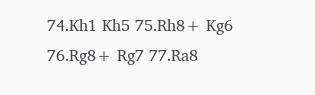74.Kh1 Kh5 75.Rh8+ Kg6 76.Rg8+ Rg7 77.Ra8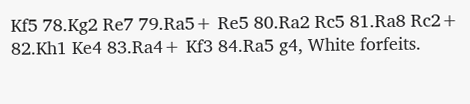Kf5 78.Kg2 Re7 79.Ra5+ Re5 80.Ra2 Rc5 81.Ra8 Rc2+ 82.Kh1 Ke4 83.Ra4+ Kf3 84.Ra5 g4, White forfeits.